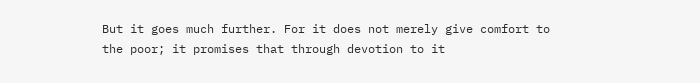But it goes much further. For it does not merely give comfort to the poor; it promises that through devotion to it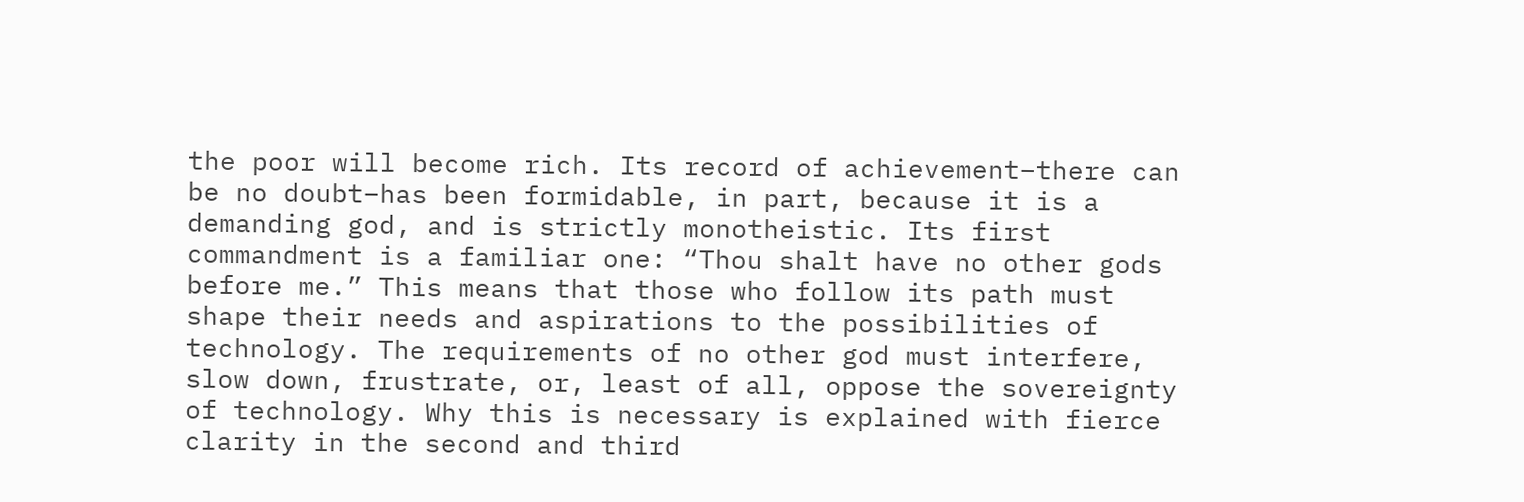the poor will become rich. Its record of achievement–there can be no doubt–has been formidable, in part, because it is a demanding god, and is strictly monotheistic. Its first commandment is a familiar one: “Thou shalt have no other gods before me.” This means that those who follow its path must shape their needs and aspirations to the possibilities of technology. The requirements of no other god must interfere, slow down, frustrate, or, least of all, oppose the sovereignty of technology. Why this is necessary is explained with fierce clarity in the second and third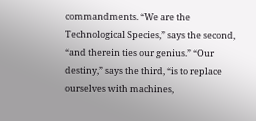commandments. “We are the Technological Species,” says the second, “and therein ties our genius.” “Our destiny,” says the third, “is to replace ourselves with machines,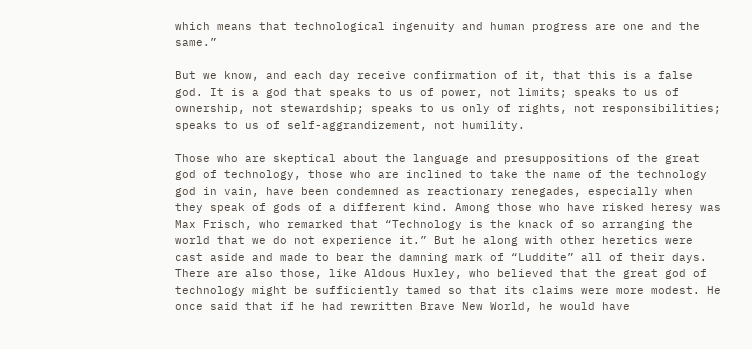which means that technological ingenuity and human progress are one and the same.”

But we know, and each day receive confirmation of it, that this is a false god. It is a god that speaks to us of power, not limits; speaks to us of ownership, not stewardship; speaks to us only of rights, not responsibilities; speaks to us of self-aggrandizement, not humility.

Those who are skeptical about the language and presuppositions of the great god of technology, those who are inclined to take the name of the technology god in vain, have been condemned as reactionary renegades, especially when they speak of gods of a different kind. Among those who have risked heresy was Max Frisch, who remarked that “Technology is the knack of so arranging the world that we do not experience it.” But he along with other heretics were cast aside and made to bear the damning mark of “Luddite” all of their days. There are also those, like Aldous Huxley, who believed that the great god of technology might be sufficiently tamed so that its claims were more modest. He once said that if he had rewritten Brave New World, he would have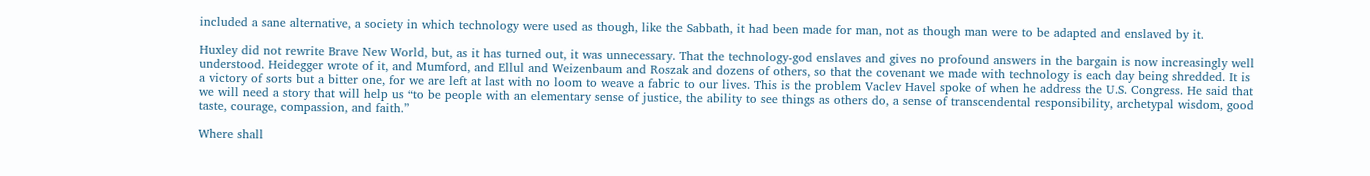included a sane alternative, a society in which technology were used as though, like the Sabbath, it had been made for man, not as though man were to be adapted and enslaved by it.

Huxley did not rewrite Brave New World, but, as it has turned out, it was unnecessary. That the technology-god enslaves and gives no profound answers in the bargain is now increasingly well understood. Heidegger wrote of it, and Mumford, and Ellul and Weizenbaum and Roszak and dozens of others, so that the covenant we made with technology is each day being shredded. It is a victory of sorts but a bitter one, for we are left at last with no loom to weave a fabric to our lives. This is the problem Vaclev Havel spoke of when he address the U.S. Congress. He said that we will need a story that will help us “to be people with an elementary sense of justice, the ability to see things as others do, a sense of transcendental responsibility, archetypal wisdom, good taste, courage, compassion, and faith.”

Where shall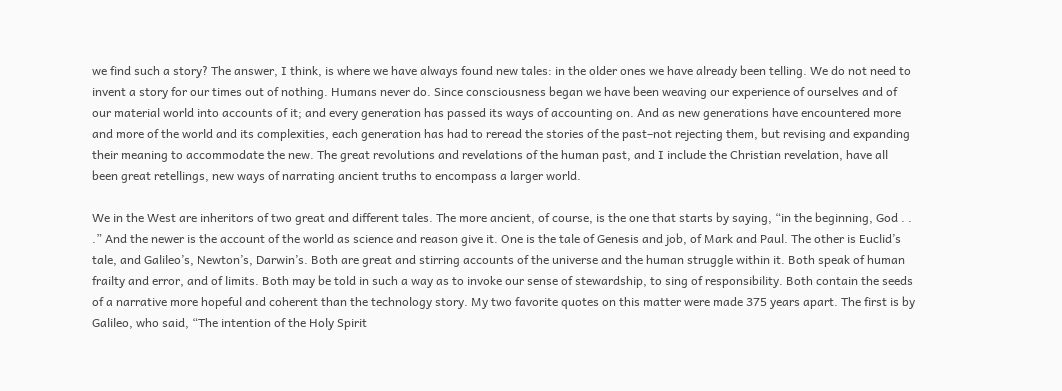we find such a story? The answer, I think, is where we have always found new tales: in the older ones we have already been telling. We do not need to invent a story for our times out of nothing. Humans never do. Since consciousness began we have been weaving our experience of ourselves and of our material world into accounts of it; and every generation has passed its ways of accounting on. And as new generations have encountered more and more of the world and its complexities, each generation has had to reread the stories of the past–not rejecting them, but revising and expanding their meaning to accommodate the new. The great revolutions and revelations of the human past, and I include the Christian revelation, have all been great retellings, new ways of narrating ancient truths to encompass a larger world.

We in the West are inheritors of two great and different tales. The more ancient, of course, is the one that starts by saying, “in the beginning, God . . .” And the newer is the account of the world as science and reason give it. One is the tale of Genesis and job, of Mark and Paul. The other is Euclid’s tale, and Galileo’s, Newton’s, Darwin’s. Both are great and stirring accounts of the universe and the human struggle within it. Both speak of human frailty and error, and of limits. Both may be told in such a way as to invoke our sense of stewardship, to sing of responsibility. Both contain the seeds of a narrative more hopeful and coherent than the technology story. My two favorite quotes on this matter were made 375 years apart. The first is by Galileo, who said, “The intention of the Holy Spirit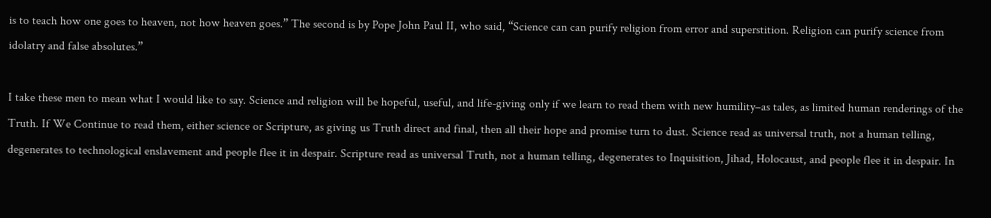is to teach how one goes to heaven, not how heaven goes.” The second is by Pope John Paul II, who said, “Science can can purify religion from error and superstition. Religion can purify science from idolatry and false absolutes.”

I take these men to mean what I would like to say. Science and religion will be hopeful, useful, and life-giving only if we learn to read them with new humility–as tales, as limited human renderings of the Truth. If We Continue to read them, either science or Scripture, as giving us Truth direct and final, then all their hope and promise turn to dust. Science read as universal truth, not a human telling, degenerates to technological enslavement and people flee it in despair. Scripture read as universal Truth, not a human telling, degenerates to Inquisition, Jihad, Holocaust, and people flee it in despair. In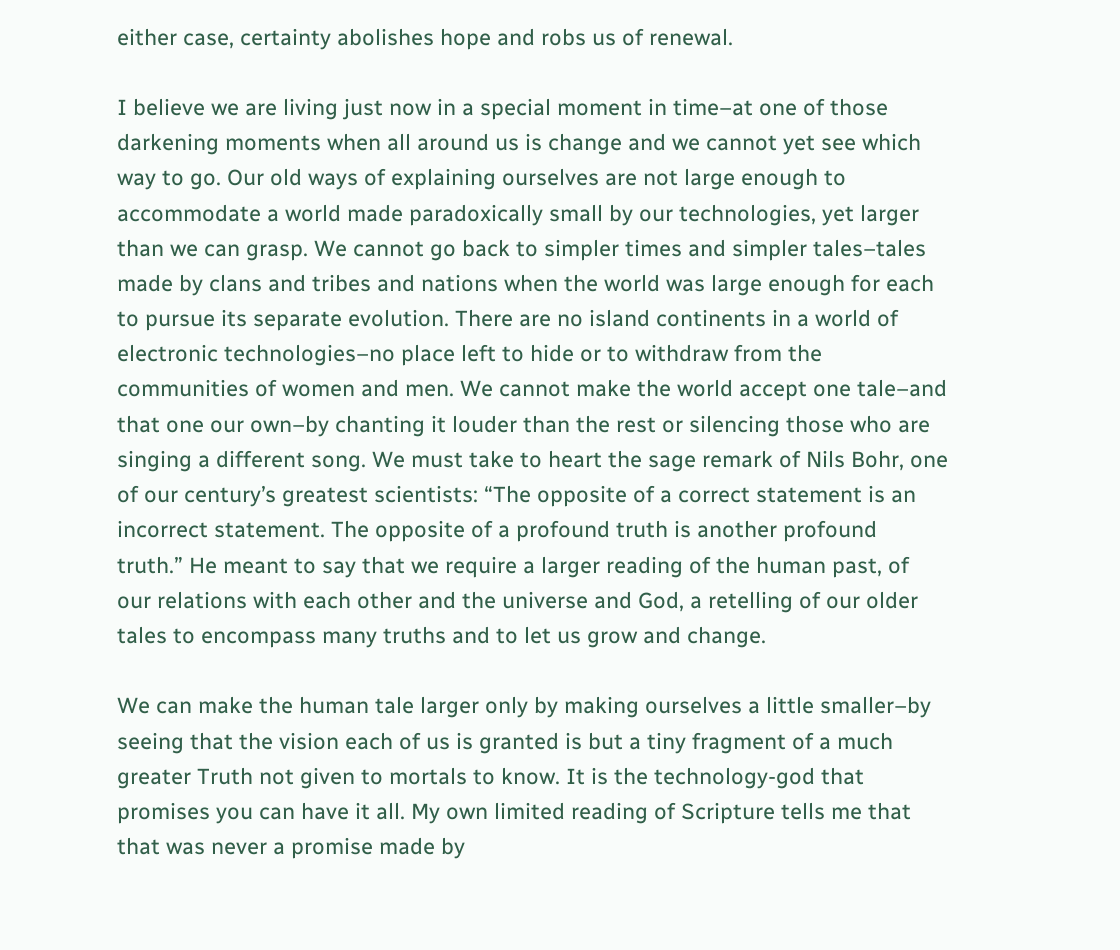either case, certainty abolishes hope and robs us of renewal.

I believe we are living just now in a special moment in time–at one of those darkening moments when all around us is change and we cannot yet see which way to go. Our old ways of explaining ourselves are not large enough to accommodate a world made paradoxically small by our technologies, yet larger than we can grasp. We cannot go back to simpler times and simpler tales–tales made by clans and tribes and nations when the world was large enough for each to pursue its separate evolution. There are no island continents in a world of electronic technologies–no place left to hide or to withdraw from the communities of women and men. We cannot make the world accept one tale–and that one our own–by chanting it louder than the rest or silencing those who are singing a different song. We must take to heart the sage remark of Nils Bohr, one of our century’s greatest scientists: “The opposite of a correct statement is an incorrect statement. The opposite of a profound truth is another profound truth.” He meant to say that we require a larger reading of the human past, of our relations with each other and the universe and God, a retelling of our older tales to encompass many truths and to let us grow and change.

We can make the human tale larger only by making ourselves a little smaller–by seeing that the vision each of us is granted is but a tiny fragment of a much greater Truth not given to mortals to know. It is the technology-god that promises you can have it all. My own limited reading of Scripture tells me that that was never a promise made by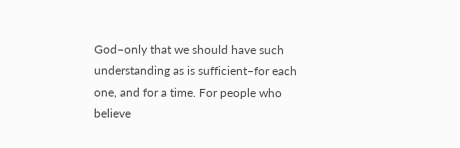God–only that we should have such understanding as is sufficient–for each one, and for a time. For people who believe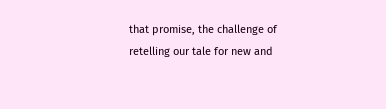that promise, the challenge of retelling our tale for new and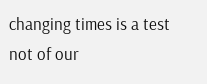changing times is a test not of our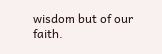wisdom but of our faith.